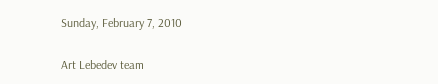Sunday, February 7, 2010

Art Lebedev team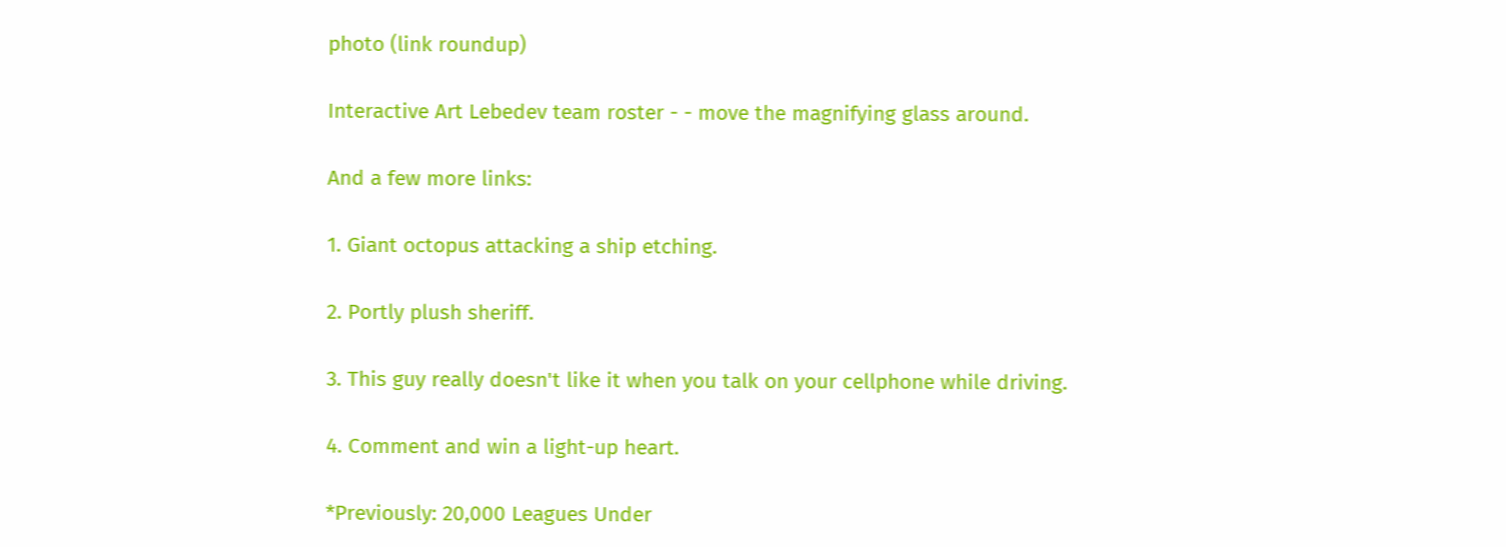photo (link roundup)

Interactive Art Lebedev team roster - - move the magnifying glass around.

And a few more links:

1. Giant octopus attacking a ship etching.

2. Portly plush sheriff.

3. This guy really doesn't like it when you talk on your cellphone while driving.

4. Comment and win a light-up heart.

*Previously: 20,000 Leagues Under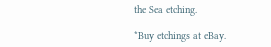the Sea etching.

*Buy etchings at eBay.